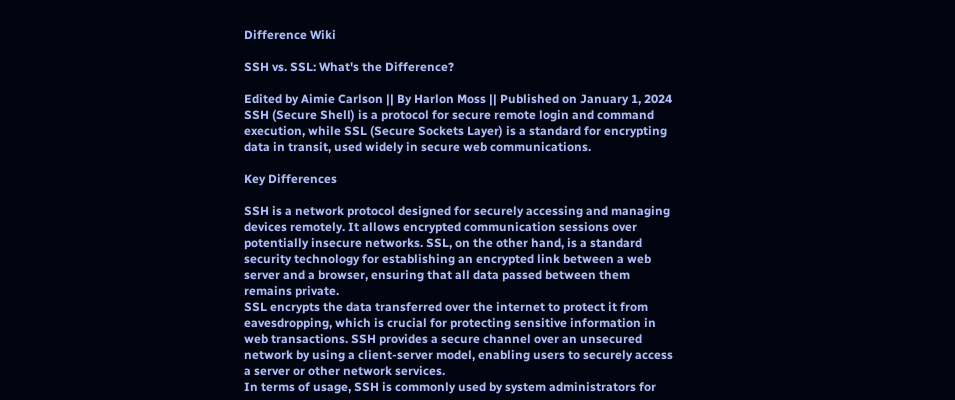Difference Wiki

SSH vs. SSL: What's the Difference?

Edited by Aimie Carlson || By Harlon Moss || Published on January 1, 2024
SSH (Secure Shell) is a protocol for secure remote login and command execution, while SSL (Secure Sockets Layer) is a standard for encrypting data in transit, used widely in secure web communications.

Key Differences

SSH is a network protocol designed for securely accessing and managing devices remotely. It allows encrypted communication sessions over potentially insecure networks. SSL, on the other hand, is a standard security technology for establishing an encrypted link between a web server and a browser, ensuring that all data passed between them remains private.
SSL encrypts the data transferred over the internet to protect it from eavesdropping, which is crucial for protecting sensitive information in web transactions. SSH provides a secure channel over an unsecured network by using a client-server model, enabling users to securely access a server or other network services.
In terms of usage, SSH is commonly used by system administrators for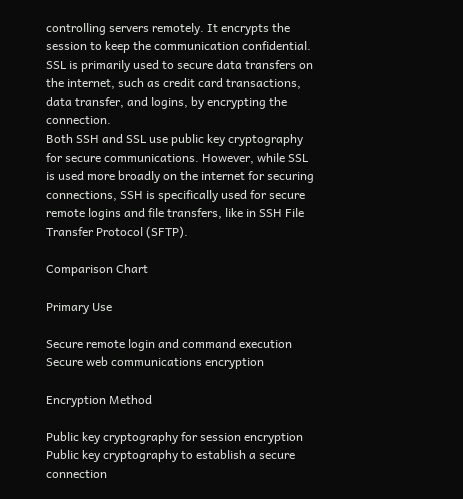controlling servers remotely. It encrypts the session to keep the communication confidential. SSL is primarily used to secure data transfers on the internet, such as credit card transactions, data transfer, and logins, by encrypting the connection.
Both SSH and SSL use public key cryptography for secure communications. However, while SSL is used more broadly on the internet for securing connections, SSH is specifically used for secure remote logins and file transfers, like in SSH File Transfer Protocol (SFTP).

Comparison Chart

Primary Use

Secure remote login and command execution
Secure web communications encryption

Encryption Method

Public key cryptography for session encryption
Public key cryptography to establish a secure connection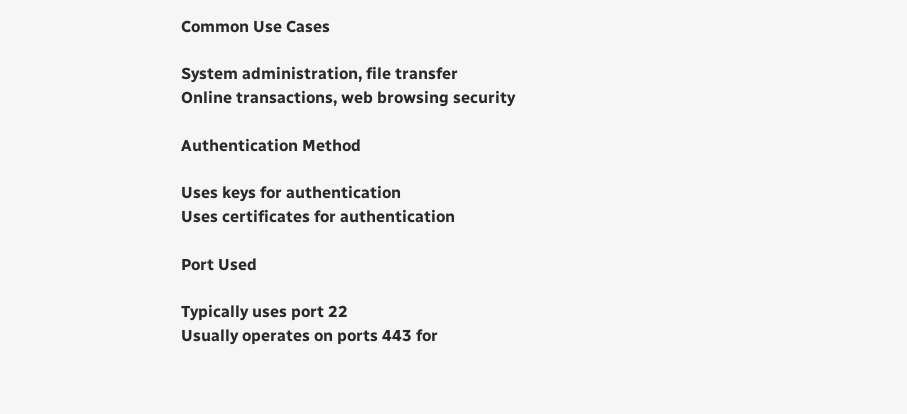Common Use Cases

System administration, file transfer
Online transactions, web browsing security

Authentication Method

Uses keys for authentication
Uses certificates for authentication

Port Used

Typically uses port 22
Usually operates on ports 443 for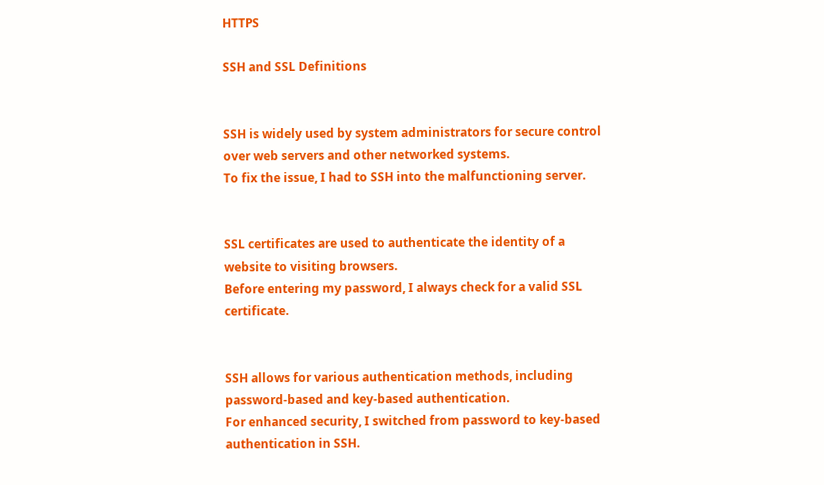HTTPS

SSH and SSL Definitions


SSH is widely used by system administrators for secure control over web servers and other networked systems.
To fix the issue, I had to SSH into the malfunctioning server.


SSL certificates are used to authenticate the identity of a website to visiting browsers.
Before entering my password, I always check for a valid SSL certificate.


SSH allows for various authentication methods, including password-based and key-based authentication.
For enhanced security, I switched from password to key-based authentication in SSH.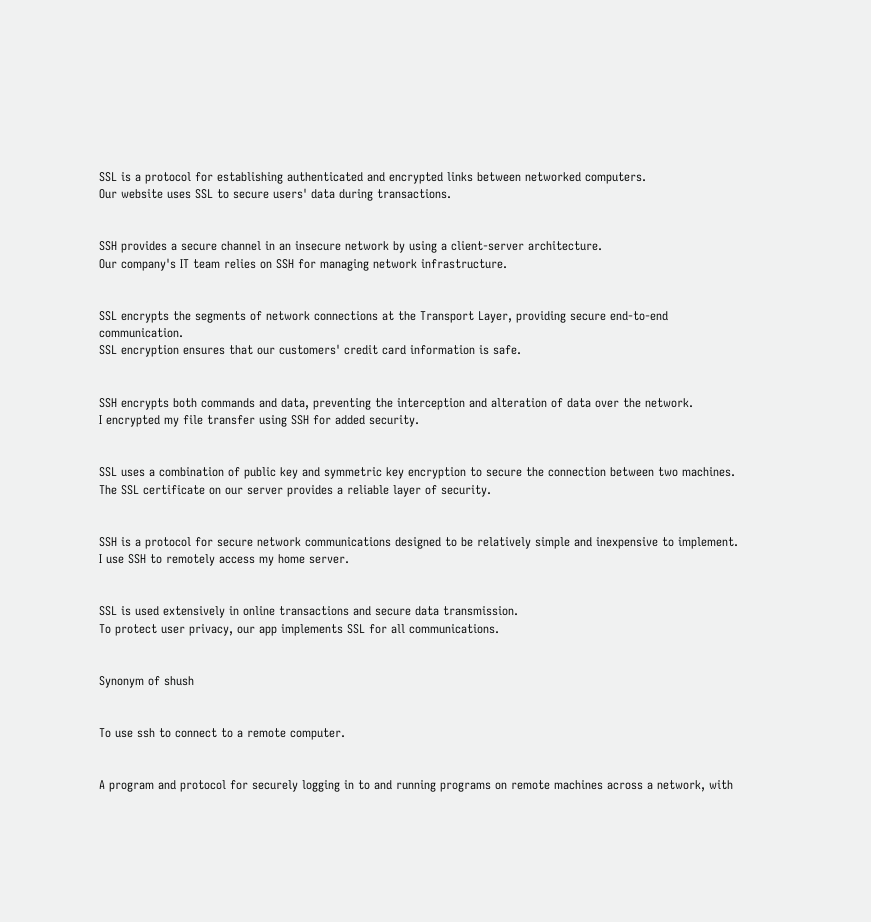SSL is a protocol for establishing authenticated and encrypted links between networked computers.
Our website uses SSL to secure users' data during transactions.


SSH provides a secure channel in an insecure network by using a client-server architecture.
Our company's IT team relies on SSH for managing network infrastructure.


SSL encrypts the segments of network connections at the Transport Layer, providing secure end-to-end communication.
SSL encryption ensures that our customers' credit card information is safe.


SSH encrypts both commands and data, preventing the interception and alteration of data over the network.
I encrypted my file transfer using SSH for added security.


SSL uses a combination of public key and symmetric key encryption to secure the connection between two machines.
The SSL certificate on our server provides a reliable layer of security.


SSH is a protocol for secure network communications designed to be relatively simple and inexpensive to implement.
I use SSH to remotely access my home server.


SSL is used extensively in online transactions and secure data transmission.
To protect user privacy, our app implements SSL for all communications.


Synonym of shush


To use ssh to connect to a remote computer.


A program and protocol for securely logging in to and running programs on remote machines across a network, with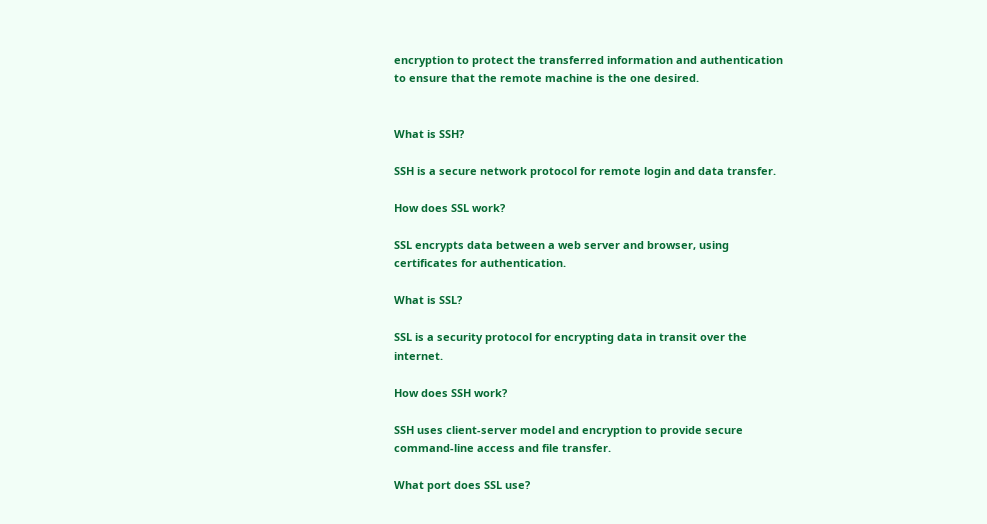encryption to protect the transferred information and authentication to ensure that the remote machine is the one desired.


What is SSH?

SSH is a secure network protocol for remote login and data transfer.

How does SSL work?

SSL encrypts data between a web server and browser, using certificates for authentication.

What is SSL?

SSL is a security protocol for encrypting data in transit over the internet.

How does SSH work?

SSH uses client-server model and encryption to provide secure command-line access and file transfer.

What port does SSL use?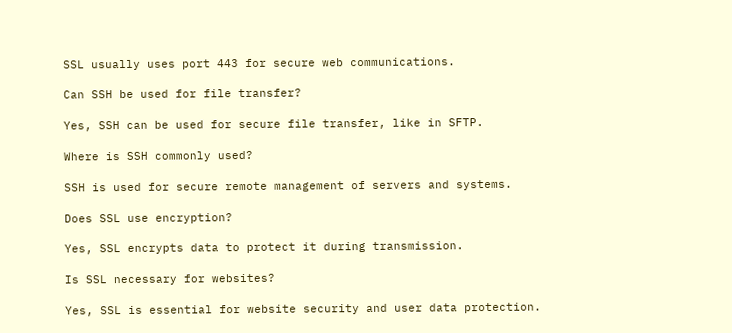SSL usually uses port 443 for secure web communications.

Can SSH be used for file transfer?

Yes, SSH can be used for secure file transfer, like in SFTP.

Where is SSH commonly used?

SSH is used for secure remote management of servers and systems.

Does SSL use encryption?

Yes, SSL encrypts data to protect it during transmission.

Is SSL necessary for websites?

Yes, SSL is essential for website security and user data protection.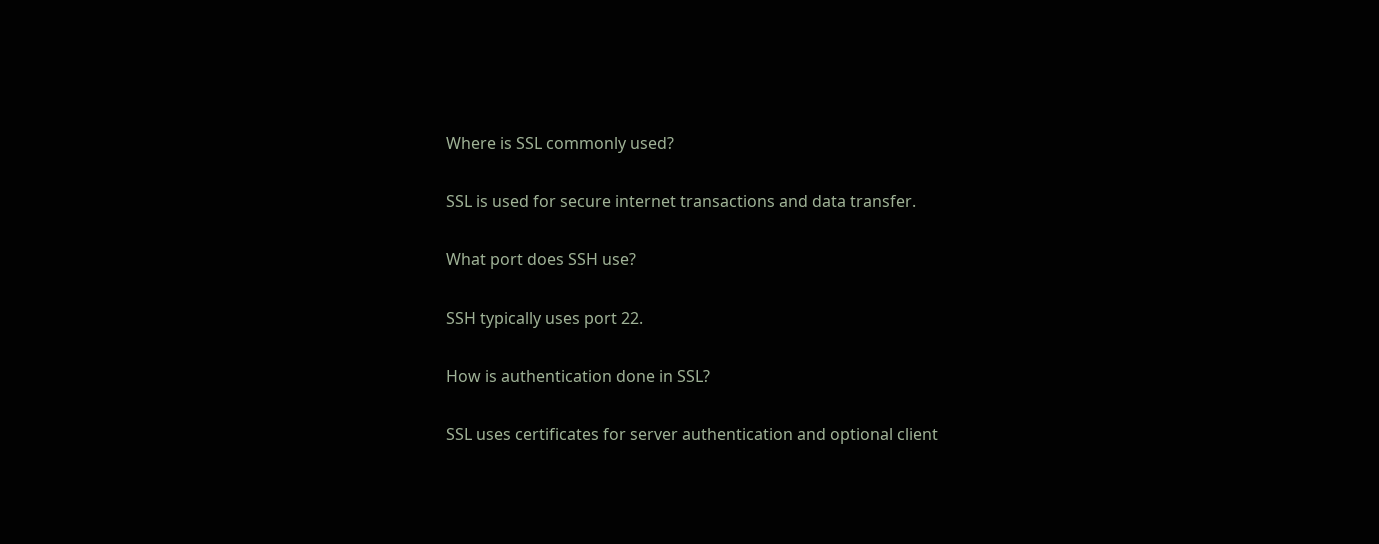Where is SSL commonly used?

SSL is used for secure internet transactions and data transfer.

What port does SSH use?

SSH typically uses port 22.

How is authentication done in SSL?

SSL uses certificates for server authentication and optional client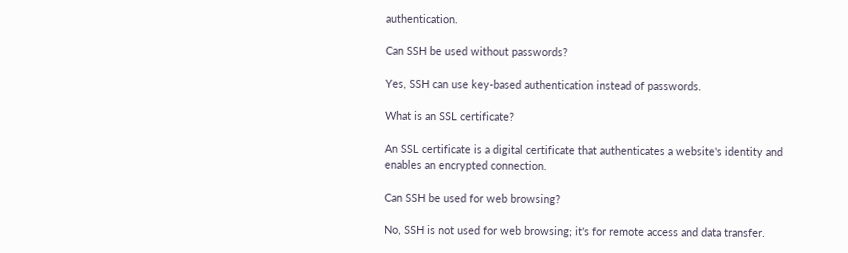authentication.

Can SSH be used without passwords?

Yes, SSH can use key-based authentication instead of passwords.

What is an SSL certificate?

An SSL certificate is a digital certificate that authenticates a website's identity and enables an encrypted connection.

Can SSH be used for web browsing?

No, SSH is not used for web browsing; it's for remote access and data transfer.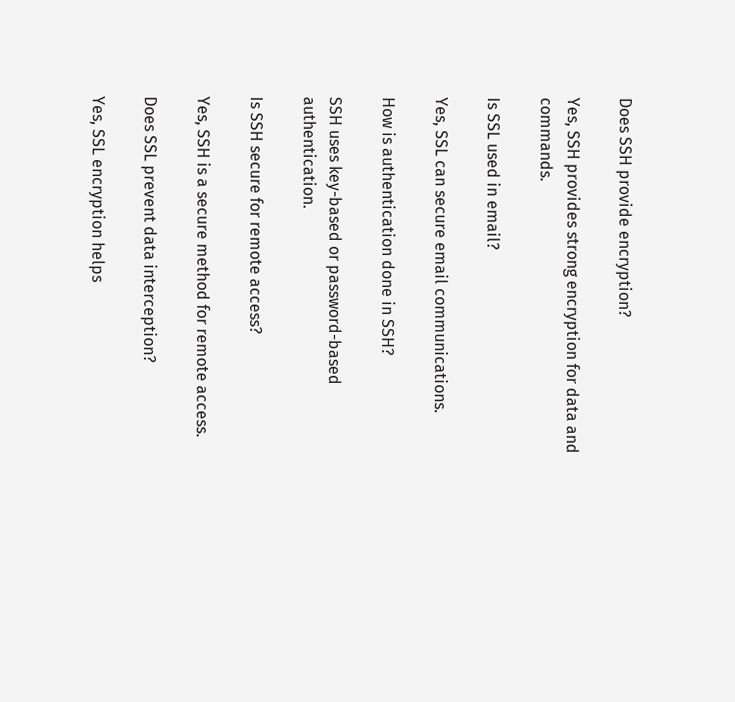Does SSH provide encryption?

Yes, SSH provides strong encryption for data and commands.

Is SSL used in email?

Yes, SSL can secure email communications.

How is authentication done in SSH?

SSH uses key-based or password-based authentication.

Is SSH secure for remote access?

Yes, SSH is a secure method for remote access.

Does SSL prevent data interception?

Yes, SSL encryption helps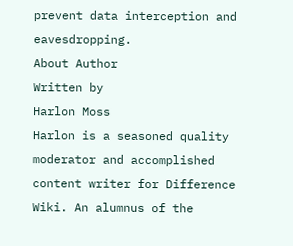prevent data interception and eavesdropping.
About Author
Written by
Harlon Moss
Harlon is a seasoned quality moderator and accomplished content writer for Difference Wiki. An alumnus of the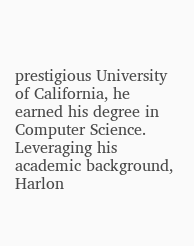prestigious University of California, he earned his degree in Computer Science. Leveraging his academic background, Harlon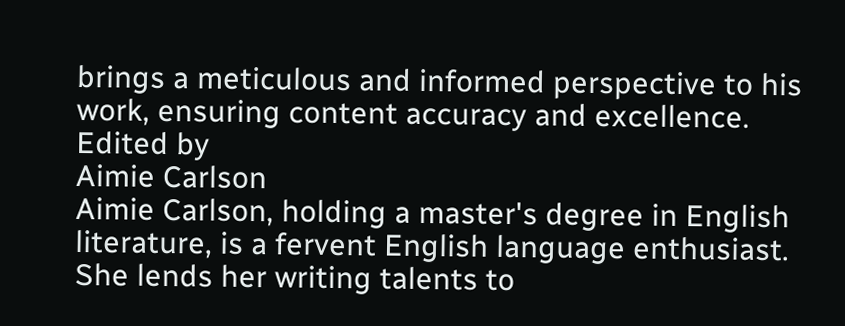brings a meticulous and informed perspective to his work, ensuring content accuracy and excellence.
Edited by
Aimie Carlson
Aimie Carlson, holding a master's degree in English literature, is a fervent English language enthusiast. She lends her writing talents to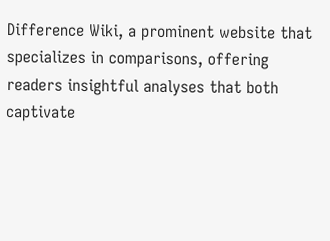Difference Wiki, a prominent website that specializes in comparisons, offering readers insightful analyses that both captivate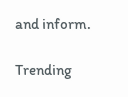and inform.

Trending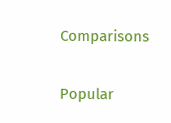Comparisons

Popular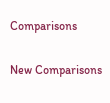Comparisons

New Comparisons